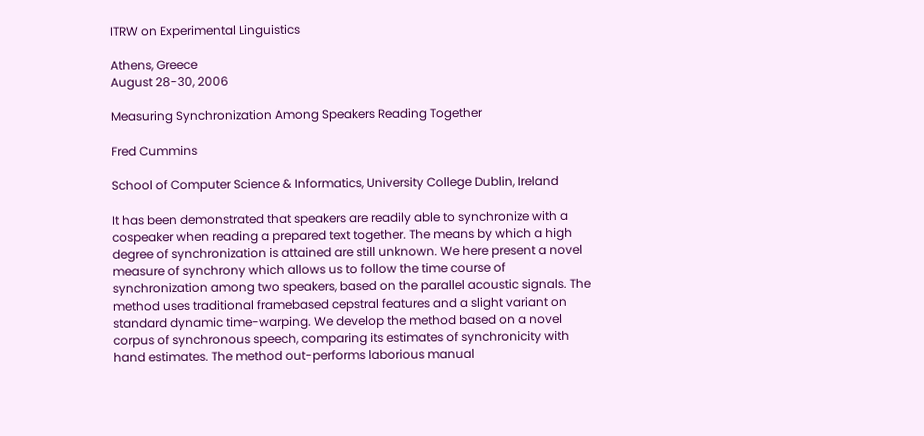ITRW on Experimental Linguistics

Athens, Greece
August 28-30, 2006

Measuring Synchronization Among Speakers Reading Together

Fred Cummins

School of Computer Science & Informatics, University College Dublin, Ireland

It has been demonstrated that speakers are readily able to synchronize with a cospeaker when reading a prepared text together. The means by which a high degree of synchronization is attained are still unknown. We here present a novel measure of synchrony which allows us to follow the time course of synchronization among two speakers, based on the parallel acoustic signals. The method uses traditional framebased cepstral features and a slight variant on standard dynamic time-warping. We develop the method based on a novel corpus of synchronous speech, comparing its estimates of synchronicity with hand estimates. The method out-performs laborious manual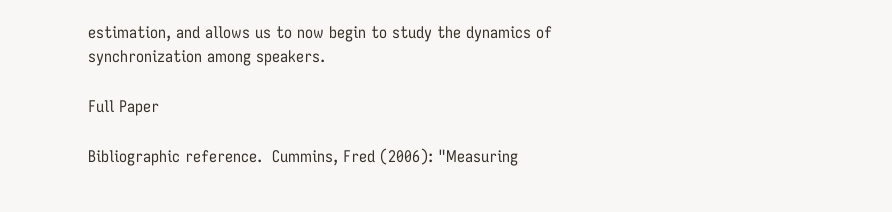estimation, and allows us to now begin to study the dynamics of synchronization among speakers.

Full Paper

Bibliographic reference.  Cummins, Fred (2006): "Measuring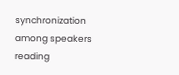synchronization among speakers reading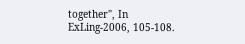together", In ExLing-2006, 105-108.